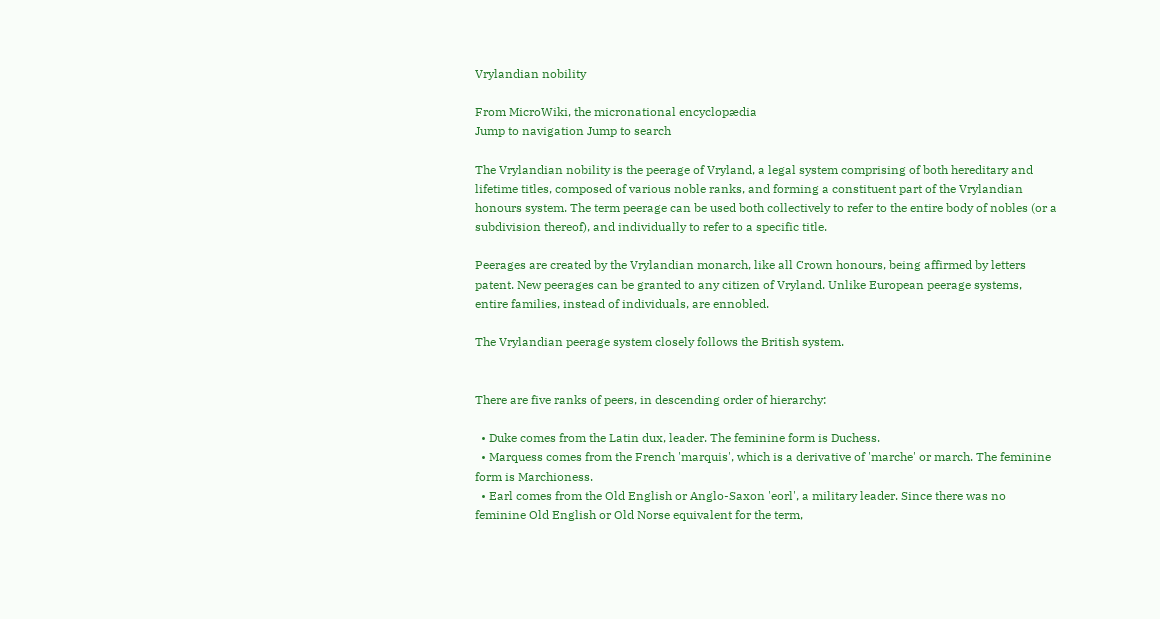Vrylandian nobility

From MicroWiki, the micronational encyclopædia
Jump to navigation Jump to search

The Vrylandian nobility is the peerage of Vryland, a legal system comprising of both hereditary and lifetime titles, composed of various noble ranks, and forming a constituent part of the Vrylandian honours system. The term peerage can be used both collectively to refer to the entire body of nobles (or a subdivision thereof), and individually to refer to a specific title.

Peerages are created by the Vrylandian monarch, like all Crown honours, being affirmed by letters patent. New peerages can be granted to any citizen of Vryland. Unlike European peerage systems, entire families, instead of individuals, are ennobled.

The Vrylandian peerage system closely follows the British system.


There are five ranks of peers, in descending order of hierarchy:

  • Duke comes from the Latin dux, leader. The feminine form is Duchess.
  • Marquess comes from the French 'marquis', which is a derivative of 'marche' or march. The feminine form is Marchioness.
  • Earl comes from the Old English or Anglo-Saxon 'eorl', a military leader. Since there was no feminine Old English or Old Norse equivalent for the term,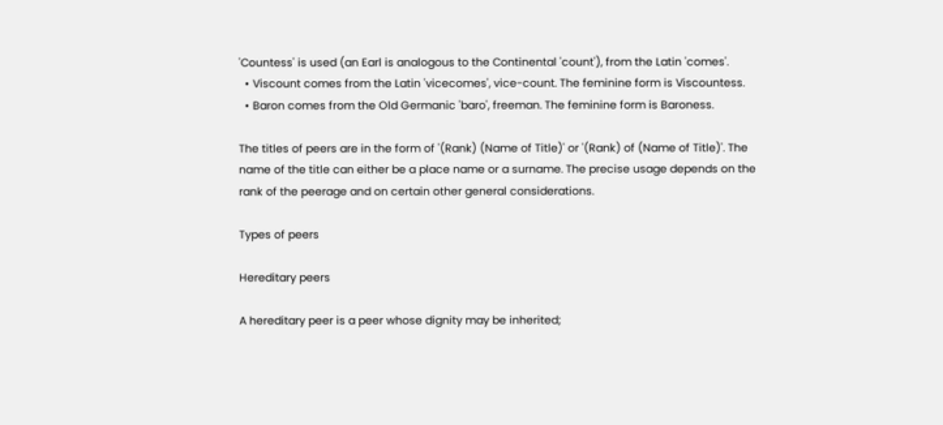'Countess' is used (an Earl is analogous to the Continental 'count'), from the Latin 'comes'.
  • Viscount comes from the Latin 'vicecomes', vice-count. The feminine form is Viscountess.
  • Baron comes from the Old Germanic 'baro', freeman. The feminine form is Baroness.

The titles of peers are in the form of '(Rank) (Name of Title)' or '(Rank) of (Name of Title)'. The name of the title can either be a place name or a surname. The precise usage depends on the rank of the peerage and on certain other general considerations.

Types of peers

Hereditary peers

A hereditary peer is a peer whose dignity may be inherited;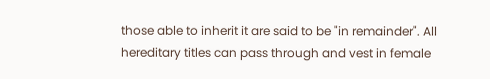those able to inherit it are said to be "in remainder". All hereditary titles can pass through and vest in female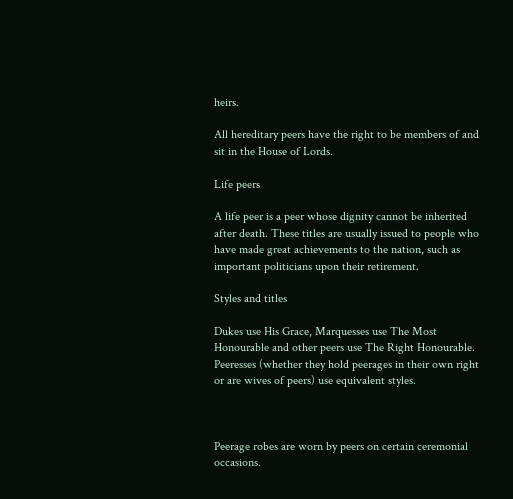heirs.

All hereditary peers have the right to be members of and sit in the House of Lords.

Life peers

A life peer is a peer whose dignity cannot be inherited after death. These titles are usually issued to people who have made great achievements to the nation, such as important politicians upon their retirement.

Styles and titles

Dukes use His Grace, Marquesses use The Most Honourable and other peers use The Right Honourable. Peeresses (whether they hold peerages in their own right or are wives of peers) use equivalent styles.



Peerage robes are worn by peers on certain ceremonial occasions.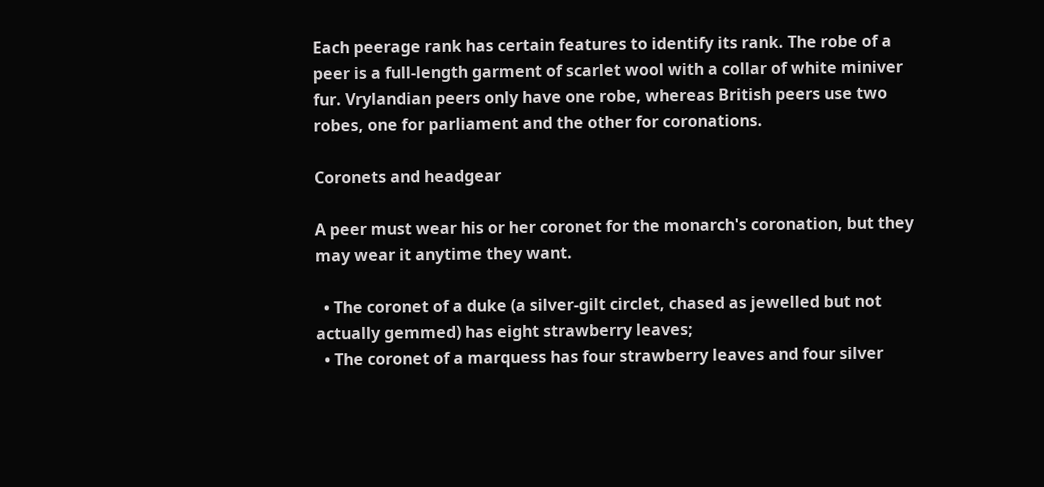Each peerage rank has certain features to identify its rank. The robe of a peer is a full-length garment of scarlet wool with a collar of white miniver fur. Vrylandian peers only have one robe, whereas British peers use two robes, one for parliament and the other for coronations.

Coronets and headgear

A peer must wear his or her coronet for the monarch's coronation, but they may wear it anytime they want.

  • The coronet of a duke (a silver-gilt circlet, chased as jewelled but not actually gemmed) has eight strawberry leaves;
  • The coronet of a marquess has four strawberry leaves and four silver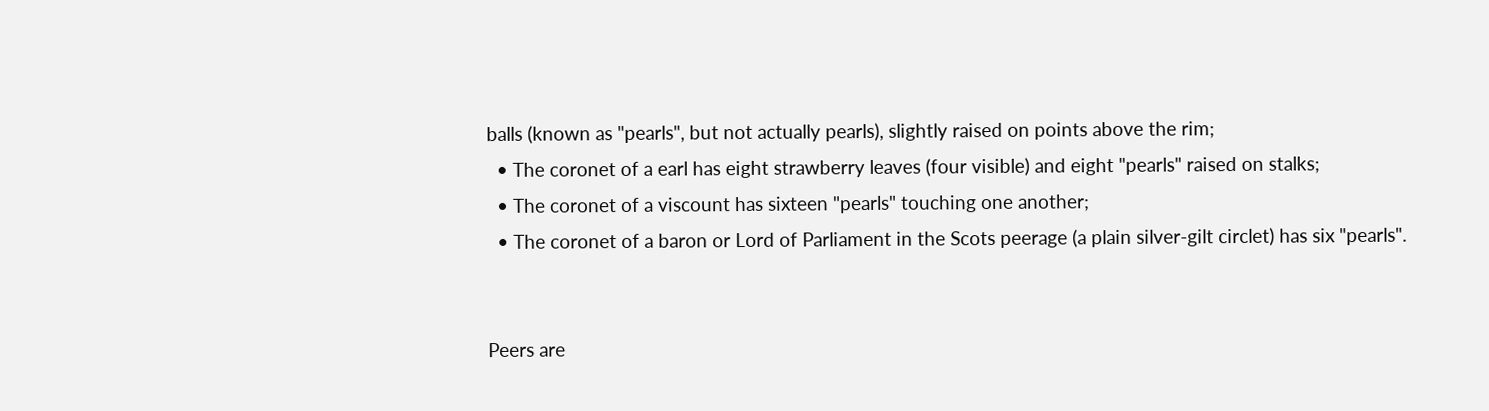balls (known as "pearls", but not actually pearls), slightly raised on points above the rim;
  • The coronet of a earl has eight strawberry leaves (four visible) and eight "pearls" raised on stalks;
  • The coronet of a viscount has sixteen "pearls" touching one another;
  • The coronet of a baron or Lord of Parliament in the Scots peerage (a plain silver-gilt circlet) has six "pearls".


Peers are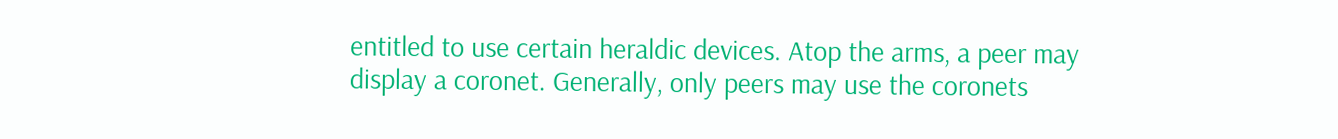entitled to use certain heraldic devices. Atop the arms, a peer may display a coronet. Generally, only peers may use the coronets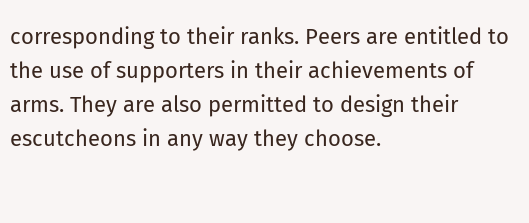corresponding to their ranks. Peers are entitled to the use of supporters in their achievements of arms. They are also permitted to design their escutcheons in any way they choose.